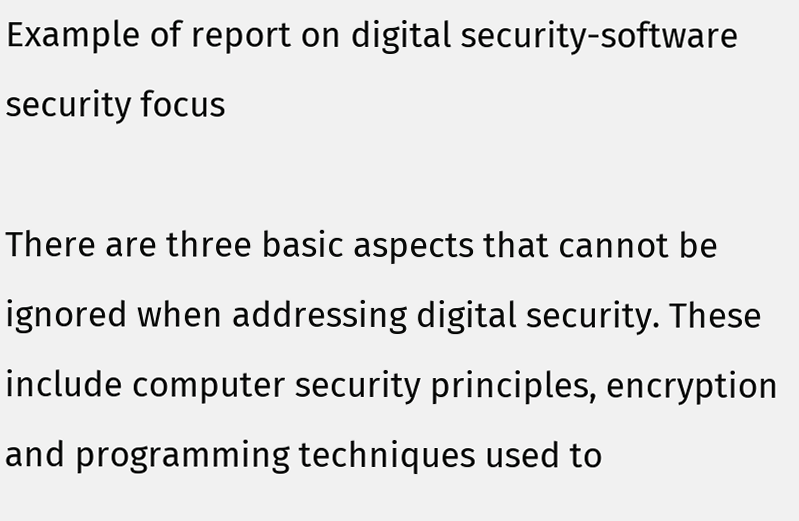Example of report on digital security-software security focus

There are three basic aspects that cannot be ignored when addressing digital security. These include computer security principles, encryption and programming techniques used to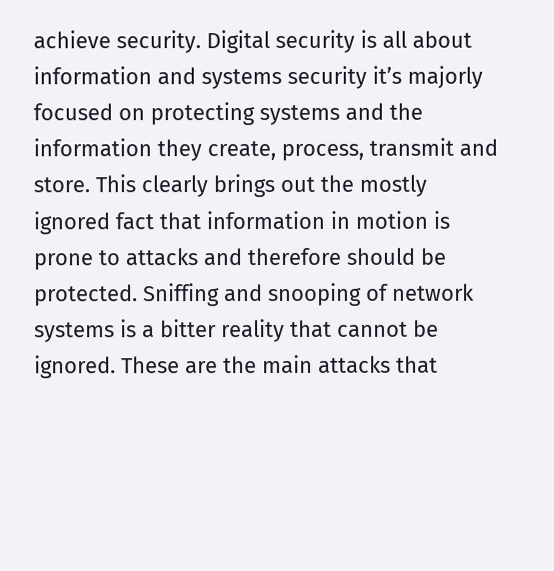achieve security. Digital security is all about information and systems security it’s majorly focused on protecting systems and the information they create, process, transmit and store. This clearly brings out the mostly ignored fact that information in motion is prone to attacks and therefore should be protected. Sniffing and snooping of network systems is a bitter reality that cannot be ignored. These are the main attacks that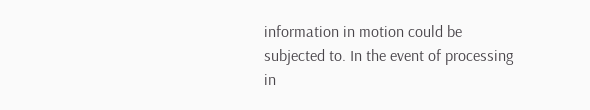information in motion could be subjected to. In the event of processing in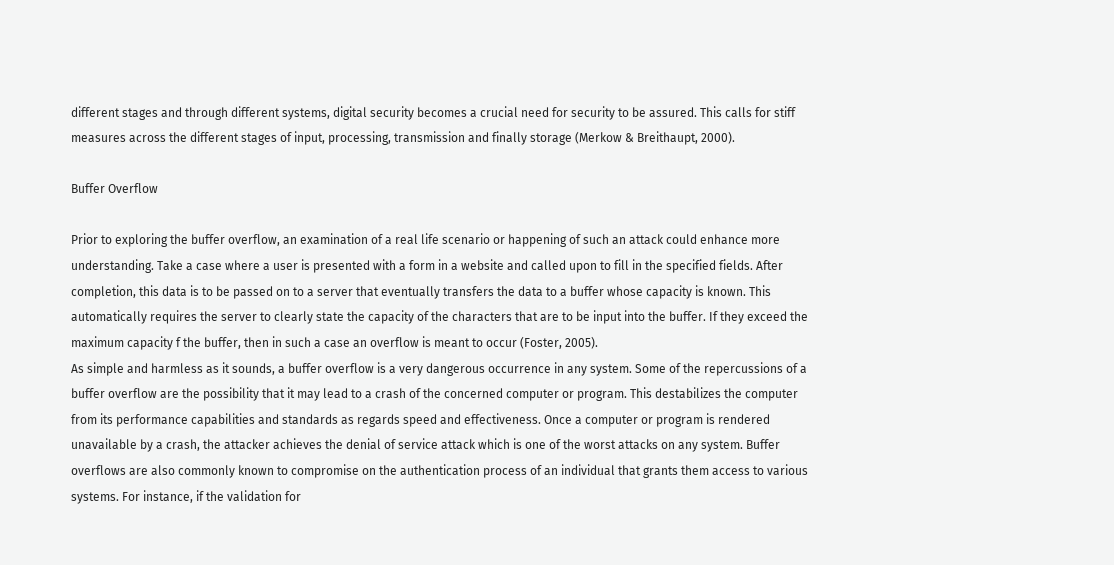different stages and through different systems, digital security becomes a crucial need for security to be assured. This calls for stiff measures across the different stages of input, processing, transmission and finally storage (Merkow & Breithaupt, 2000).

Buffer Overflow

Prior to exploring the buffer overflow, an examination of a real life scenario or happening of such an attack could enhance more understanding. Take a case where a user is presented with a form in a website and called upon to fill in the specified fields. After completion, this data is to be passed on to a server that eventually transfers the data to a buffer whose capacity is known. This automatically requires the server to clearly state the capacity of the characters that are to be input into the buffer. If they exceed the maximum capacity f the buffer, then in such a case an overflow is meant to occur (Foster, 2005).
As simple and harmless as it sounds, a buffer overflow is a very dangerous occurrence in any system. Some of the repercussions of a buffer overflow are the possibility that it may lead to a crash of the concerned computer or program. This destabilizes the computer from its performance capabilities and standards as regards speed and effectiveness. Once a computer or program is rendered unavailable by a crash, the attacker achieves the denial of service attack which is one of the worst attacks on any system. Buffer overflows are also commonly known to compromise on the authentication process of an individual that grants them access to various systems. For instance, if the validation for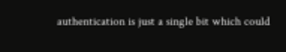authentication is just a single bit which could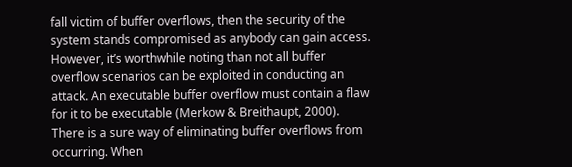fall victim of buffer overflows, then the security of the system stands compromised as anybody can gain access. However, it’s worthwhile noting than not all buffer overflow scenarios can be exploited in conducting an attack. An executable buffer overflow must contain a flaw for it to be executable (Merkow & Breithaupt, 2000).
There is a sure way of eliminating buffer overflows from occurring. When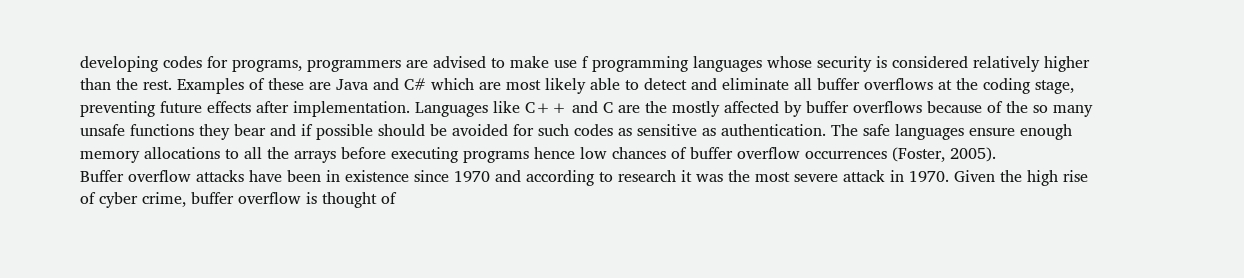developing codes for programs, programmers are advised to make use f programming languages whose security is considered relatively higher than the rest. Examples of these are Java and C# which are most likely able to detect and eliminate all buffer overflows at the coding stage, preventing future effects after implementation. Languages like C++ and C are the mostly affected by buffer overflows because of the so many unsafe functions they bear and if possible should be avoided for such codes as sensitive as authentication. The safe languages ensure enough memory allocations to all the arrays before executing programs hence low chances of buffer overflow occurrences (Foster, 2005).
Buffer overflow attacks have been in existence since 1970 and according to research it was the most severe attack in 1970. Given the high rise of cyber crime, buffer overflow is thought of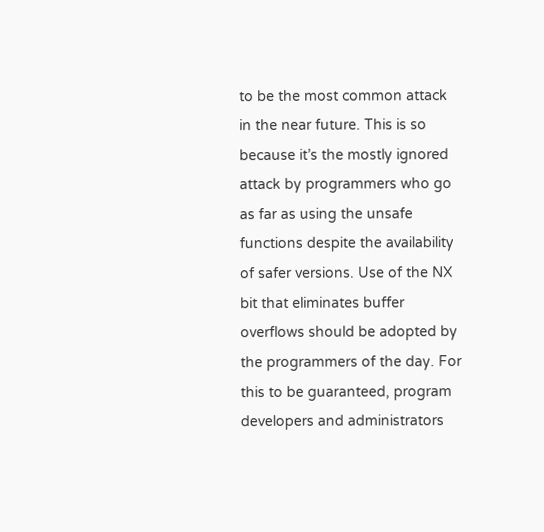to be the most common attack in the near future. This is so because it’s the mostly ignored attack by programmers who go as far as using the unsafe functions despite the availability of safer versions. Use of the NX bit that eliminates buffer overflows should be adopted by the programmers of the day. For this to be guaranteed, program developers and administrators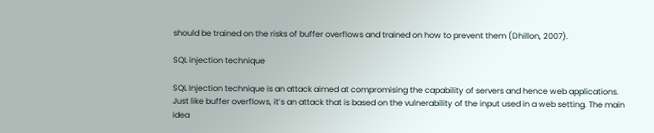should be trained on the risks of buffer overflows and trained on how to prevent them (Dhillon, 2007).

SQL injection technique

SQL Injection technique is an attack aimed at compromising the capability of servers and hence web applications. Just like buffer overflows, it’s an attack that is based on the vulnerability of the input used in a web setting. The main idea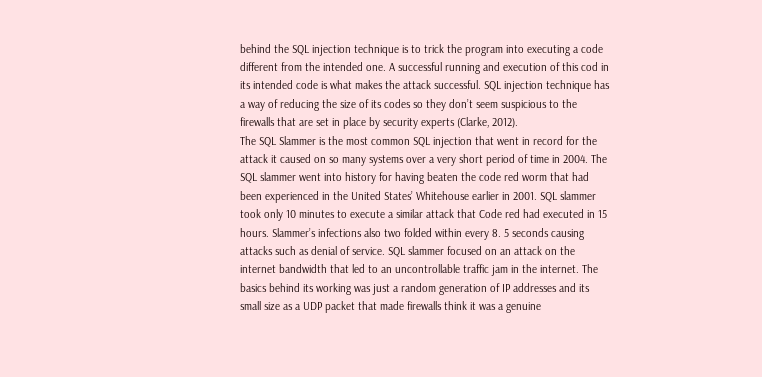behind the SQL injection technique is to trick the program into executing a code different from the intended one. A successful running and execution of this cod in its intended code is what makes the attack successful. SQL injection technique has a way of reducing the size of its codes so they don’t seem suspicious to the firewalls that are set in place by security experts (Clarke, 2012).
The SQL Slammer is the most common SQL injection that went in record for the attack it caused on so many systems over a very short period of time in 2004. The SQL slammer went into history for having beaten the code red worm that had been experienced in the United States’ Whitehouse earlier in 2001. SQL slammer took only 10 minutes to execute a similar attack that Code red had executed in 15 hours. Slammer’s infections also two folded within every 8. 5 seconds causing attacks such as denial of service. SQL slammer focused on an attack on the internet bandwidth that led to an uncontrollable traffic jam in the internet. The basics behind its working was just a random generation of IP addresses and its small size as a UDP packet that made firewalls think it was a genuine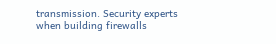transmission. Security experts when building firewalls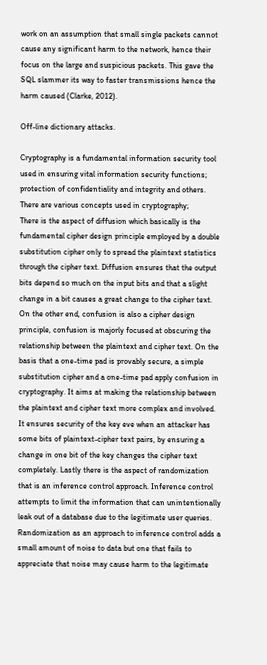work on an assumption that small single packets cannot cause any significant harm to the network, hence their focus on the large and suspicious packets. This gave the SQL slammer its way to faster transmissions hence the harm caused (Clarke, 2012).

Off-line dictionary attacks.

Cryptography is a fundamental information security tool used in ensuring vital information security functions; protection of confidentiality and integrity and others. There are various concepts used in cryptography;
There is the aspect of diffusion which basically is the fundamental cipher design principle employed by a double substitution cipher only to spread the plaintext statistics through the cipher text. Diffusion ensures that the output bits depend so much on the input bits and that a slight change in a bit causes a great change to the cipher text. On the other end, confusion is also a cipher design principle, confusion is majorly focused at obscuring the relationship between the plaintext and cipher text. On the basis that a one-time pad is provably secure, a simple substitution cipher and a one-time pad apply confusion in cryptography. It aims at making the relationship between the plaintext and cipher text more complex and involved. It ensures security of the key eve when an attacker has some bits of plaintext-cipher text pairs, by ensuring a change in one bit of the key changes the cipher text completely. Lastly there is the aspect of randomization that is an inference control approach. Inference control attempts to limit the information that can unintentionally leak out of a database due to the legitimate user queries. Randomization as an approach to inference control adds a small amount of noise to data but one that fails to appreciate that noise may cause harm to the legitimate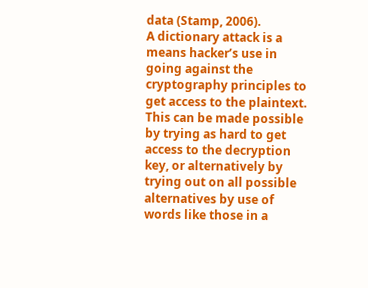data (Stamp, 2006).
A dictionary attack is a means hacker’s use in going against the cryptography principles to get access to the plaintext. This can be made possible by trying as hard to get access to the decryption key, or alternatively by trying out on all possible alternatives by use of words like those in a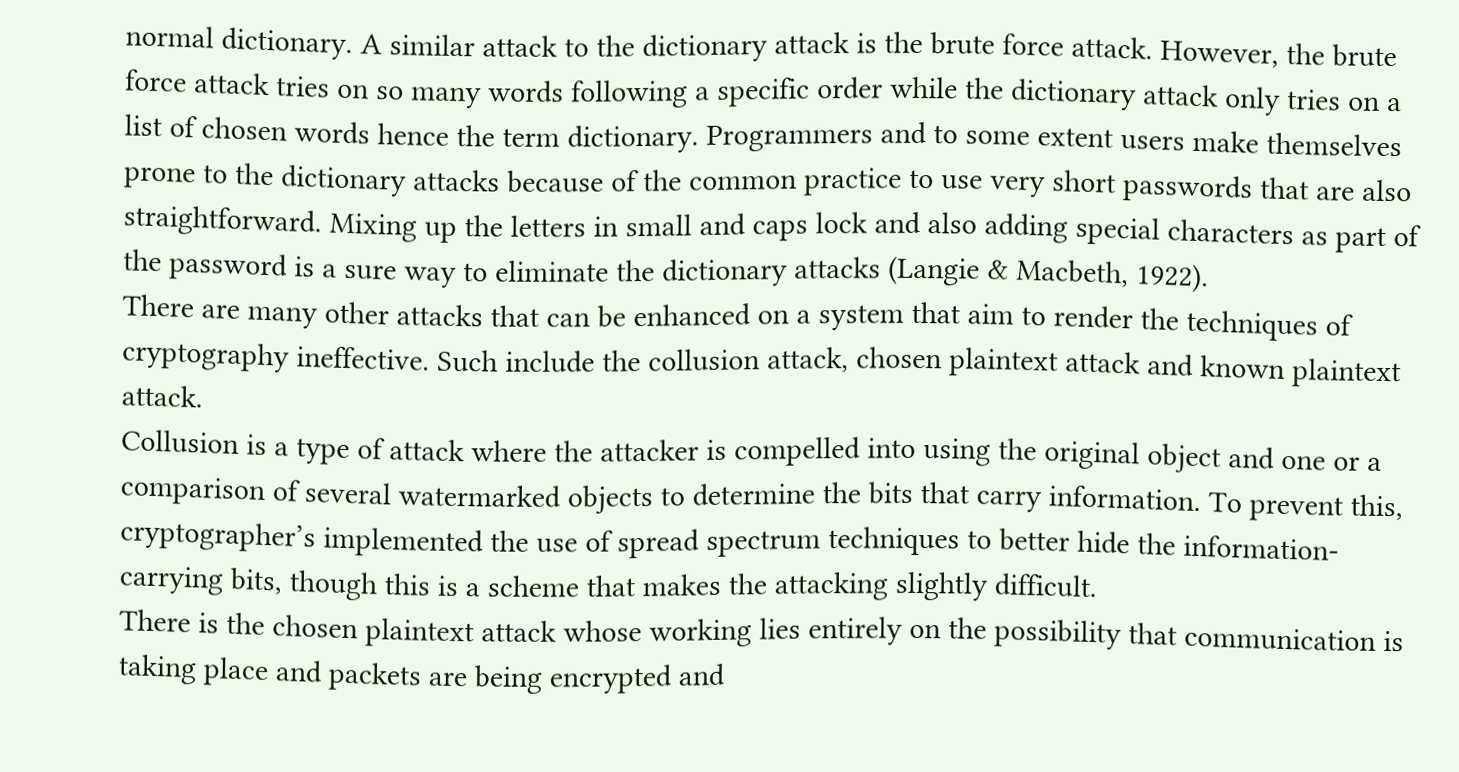normal dictionary. A similar attack to the dictionary attack is the brute force attack. However, the brute force attack tries on so many words following a specific order while the dictionary attack only tries on a list of chosen words hence the term dictionary. Programmers and to some extent users make themselves prone to the dictionary attacks because of the common practice to use very short passwords that are also straightforward. Mixing up the letters in small and caps lock and also adding special characters as part of the password is a sure way to eliminate the dictionary attacks (Langie & Macbeth, 1922).
There are many other attacks that can be enhanced on a system that aim to render the techniques of cryptography ineffective. Such include the collusion attack, chosen plaintext attack and known plaintext attack.
Collusion is a type of attack where the attacker is compelled into using the original object and one or a comparison of several watermarked objects to determine the bits that carry information. To prevent this, cryptographer’s implemented the use of spread spectrum techniques to better hide the information-carrying bits, though this is a scheme that makes the attacking slightly difficult.
There is the chosen plaintext attack whose working lies entirely on the possibility that communication is taking place and packets are being encrypted and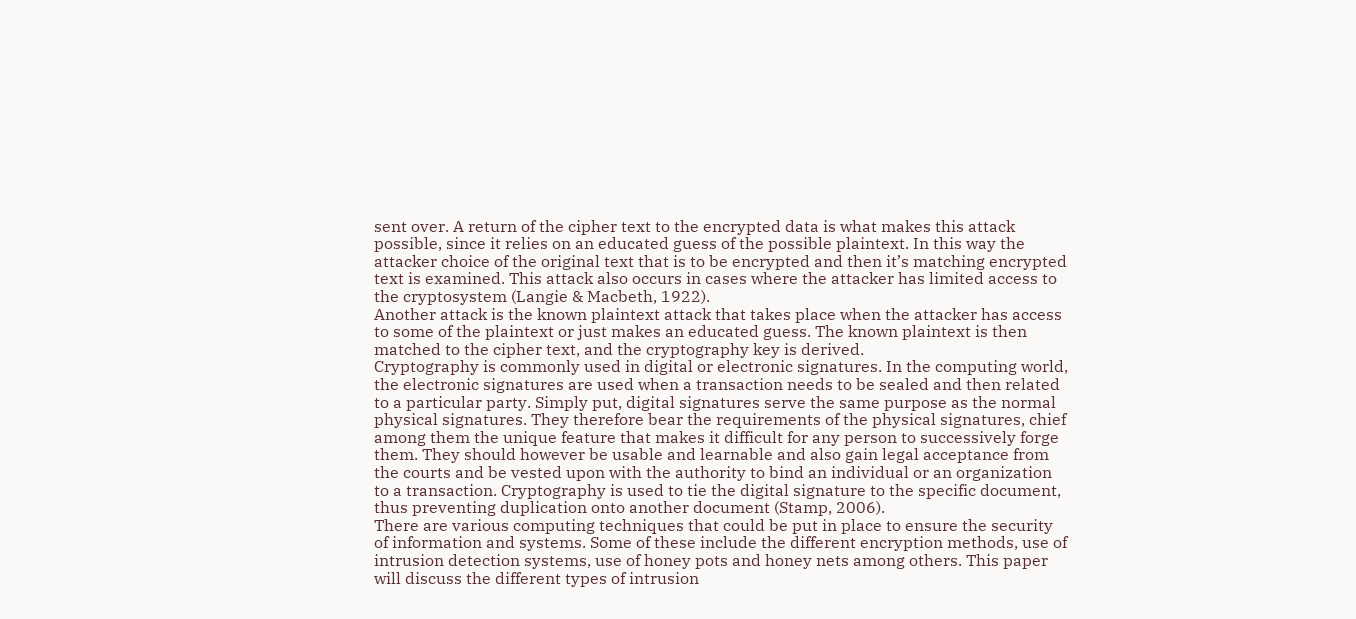sent over. A return of the cipher text to the encrypted data is what makes this attack possible, since it relies on an educated guess of the possible plaintext. In this way the attacker choice of the original text that is to be encrypted and then it’s matching encrypted text is examined. This attack also occurs in cases where the attacker has limited access to the cryptosystem (Langie & Macbeth, 1922).
Another attack is the known plaintext attack that takes place when the attacker has access to some of the plaintext or just makes an educated guess. The known plaintext is then matched to the cipher text, and the cryptography key is derived.
Cryptography is commonly used in digital or electronic signatures. In the computing world, the electronic signatures are used when a transaction needs to be sealed and then related to a particular party. Simply put, digital signatures serve the same purpose as the normal physical signatures. They therefore bear the requirements of the physical signatures, chief among them the unique feature that makes it difficult for any person to successively forge them. They should however be usable and learnable and also gain legal acceptance from the courts and be vested upon with the authority to bind an individual or an organization to a transaction. Cryptography is used to tie the digital signature to the specific document, thus preventing duplication onto another document (Stamp, 2006).
There are various computing techniques that could be put in place to ensure the security of information and systems. Some of these include the different encryption methods, use of intrusion detection systems, use of honey pots and honey nets among others. This paper will discuss the different types of intrusion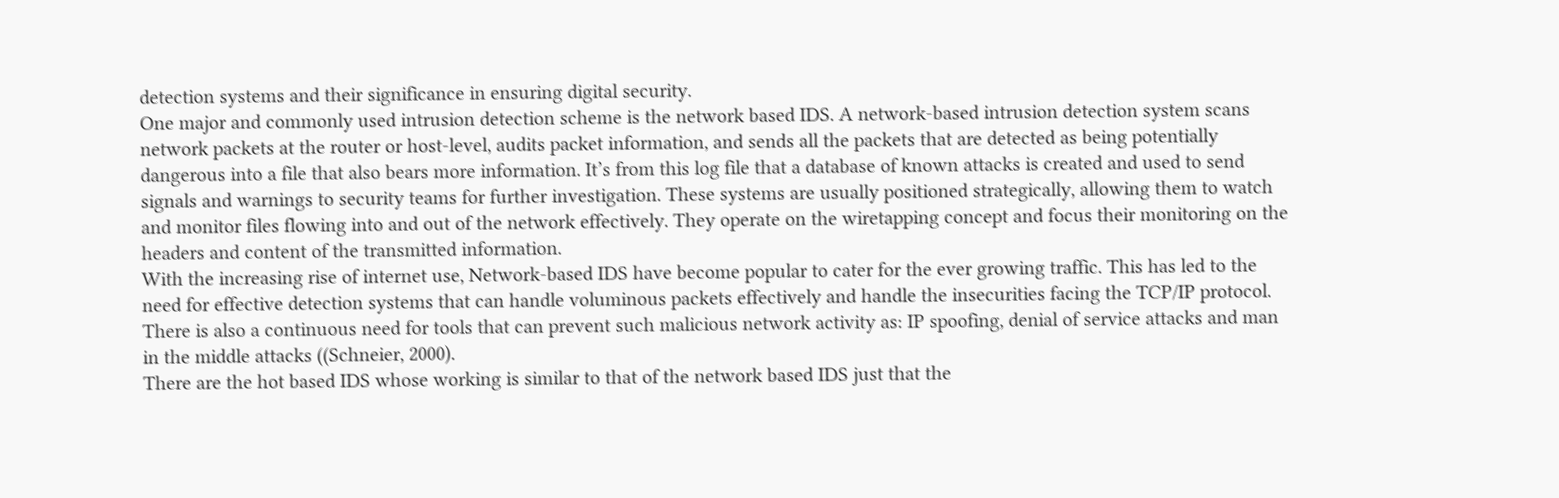detection systems and their significance in ensuring digital security.
One major and commonly used intrusion detection scheme is the network based IDS. A network-based intrusion detection system scans network packets at the router or host-level, audits packet information, and sends all the packets that are detected as being potentially dangerous into a file that also bears more information. It’s from this log file that a database of known attacks is created and used to send signals and warnings to security teams for further investigation. These systems are usually positioned strategically, allowing them to watch and monitor files flowing into and out of the network effectively. They operate on the wiretapping concept and focus their monitoring on the headers and content of the transmitted information.
With the increasing rise of internet use, Network-based IDS have become popular to cater for the ever growing traffic. This has led to the need for effective detection systems that can handle voluminous packets effectively and handle the insecurities facing the TCP/IP protocol. There is also a continuous need for tools that can prevent such malicious network activity as: IP spoofing, denial of service attacks and man in the middle attacks ((Schneier, 2000).
There are the hot based IDS whose working is similar to that of the network based IDS just that the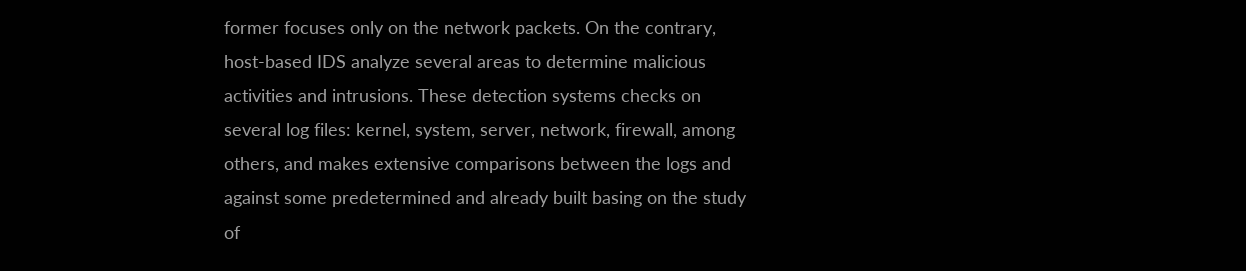former focuses only on the network packets. On the contrary, host-based IDS analyze several areas to determine malicious activities and intrusions. These detection systems checks on several log files: kernel, system, server, network, firewall, among others, and makes extensive comparisons between the logs and against some predetermined and already built basing on the study of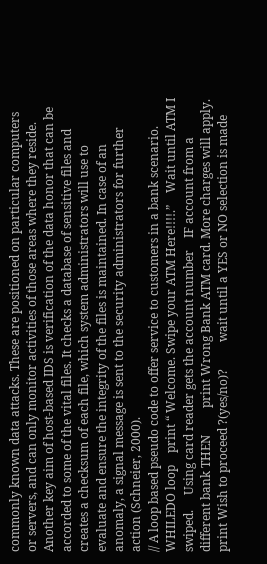commonly known data attacks. These are positioned on particular computers or servers, and can only monitor activities of those areas where they reside.
Another key aim of host-based IDS is verification of the data honor that can be accorded to some of the vital files. It checks a database of sensitive files and creates a checksum of each file, which system administrators will use to evaluate and ensure the integrity of the files is maintained. In case of an anomaly, a signal message is sent to the security administrators for further action (Schneier, 2000).
// A loop based pseudo code to offer service to customers in a bank scenario. WHILEDO loop    print “ Welcome. Swipe your ATM Here!!!!.”    Wait until ATM I swiped.     Using card reader gets the account number    IF account from a different bank THEN         print Wrong Bank ATM card. More charges will apply.        print Wish to proceed ?(yes/no)?         wait until a YES or NO selection is made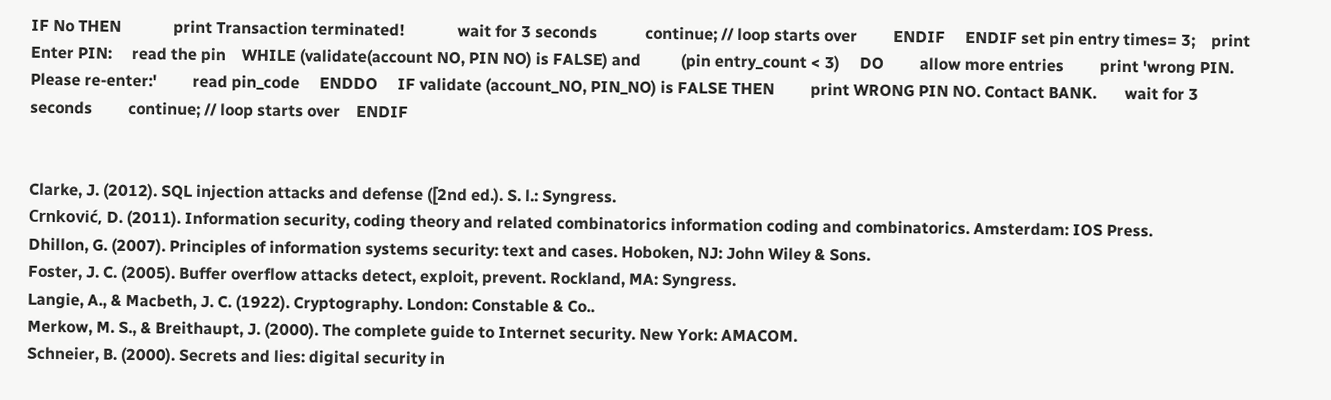IF No THEN             print Transaction terminated!             wait for 3 seconds            continue; // loop starts over         ENDIF     ENDIF set pin entry times= 3;    print Enter PIN:     read the pin    WHILE (validate(account NO, PIN NO) is FALSE) and          (pin entry_count < 3)     DO         allow more entries         print 'wrong PIN. Please re-enter:'         read pin_code     ENDDO     IF validate (account_NO, PIN_NO) is FALSE THEN         print WRONG PIN NO. Contact BANK.       wait for 3 seconds         continue; // loop starts over    ENDIF


Clarke, J. (2012). SQL injection attacks and defense ([2nd ed.). S. l.: Syngress.
Crnković, D. (2011). Information security, coding theory and related combinatorics information coding and combinatorics. Amsterdam: IOS Press.
Dhillon, G. (2007). Principles of information systems security: text and cases. Hoboken, NJ: John Wiley & Sons.
Foster, J. C. (2005). Buffer overflow attacks detect, exploit, prevent. Rockland, MA: Syngress.
Langie, A., & Macbeth, J. C. (1922). Cryptography. London: Constable & Co..
Merkow, M. S., & Breithaupt, J. (2000). The complete guide to Internet security. New York: AMACOM.
Schneier, B. (2000). Secrets and lies: digital security in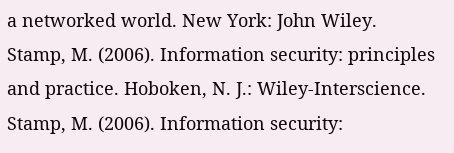a networked world. New York: John Wiley.
Stamp, M. (2006). Information security: principles and practice. Hoboken, N. J.: Wiley-Interscience.
Stamp, M. (2006). Information security: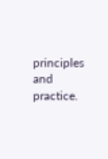principles and practice.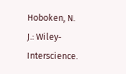Hoboken, N. J.: Wiley-Interscience.